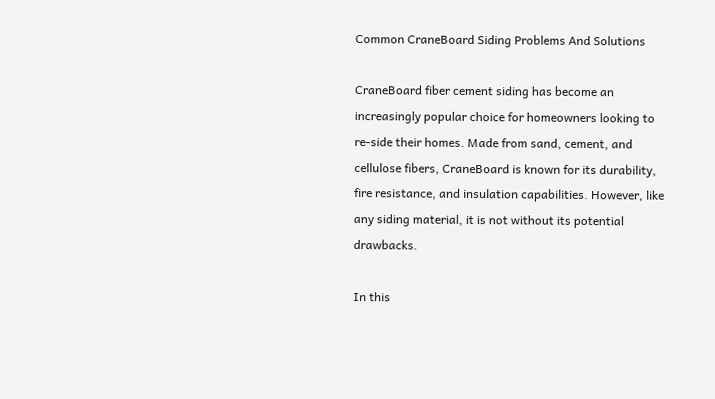Common CraneBoard Siding Problems And Solutions

CraneBoard fiber cement siding has become an increasingly popular choice for homeowners looking to re-side their homes. Made from sand, cement, and cellulose fibers, CraneBoard is known for its durability, fire resistance, and insulation capabilities. However, like any siding material, it is not without its potential drawbacks.

In this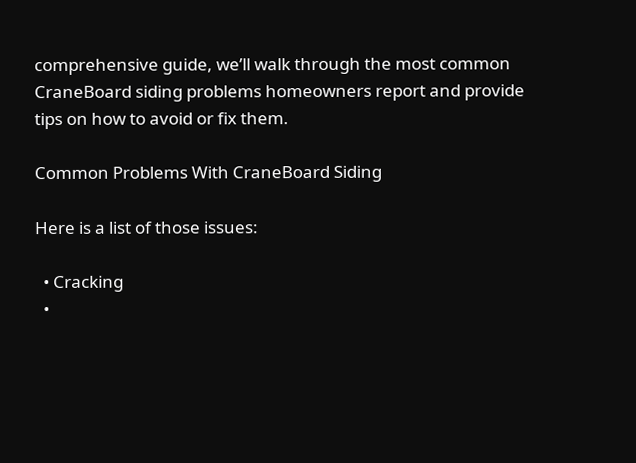comprehensive guide, we’ll walk through the most common CraneBoard siding problems homeowners report and provide tips on how to avoid or fix them.

Common Problems With CraneBoard Siding

Here is a list of those issues:

  • Cracking
  •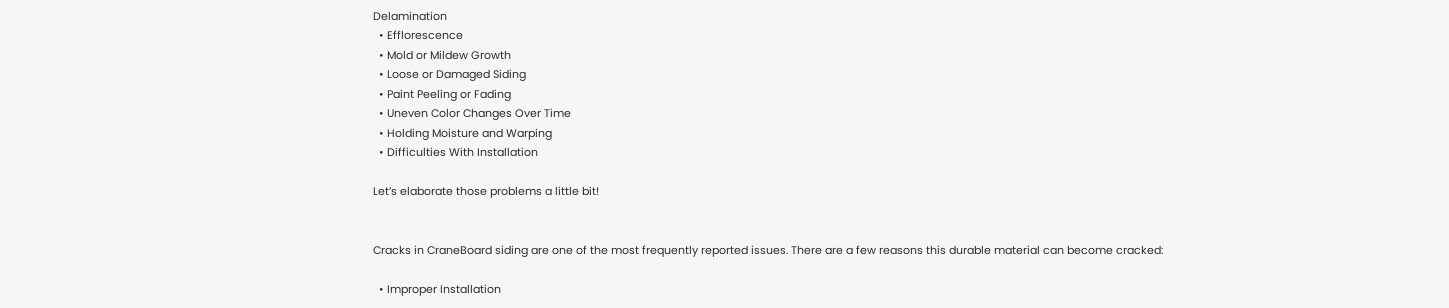Delamination
  • Efflorescence
  • Mold or Mildew Growth
  • Loose or Damaged Siding
  • Paint Peeling or Fading
  • Uneven Color Changes Over Time
  • Holding Moisture and Warping
  • Difficulties With Installation

Let’s elaborate those problems a little bit!


Cracks in CraneBoard siding are one of the most frequently reported issues. There are a few reasons this durable material can become cracked:

  • Improper Installation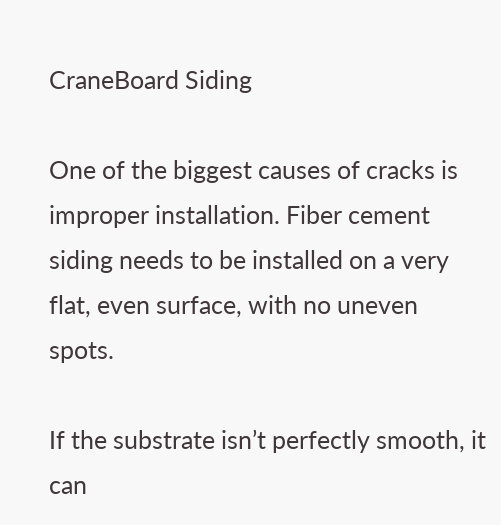CraneBoard Siding

One of the biggest causes of cracks is improper installation. Fiber cement siding needs to be installed on a very flat, even surface, with no uneven spots.

If the substrate isn’t perfectly smooth, it can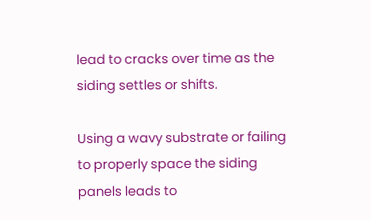lead to cracks over time as the siding settles or shifts.

Using a wavy substrate or failing to properly space the siding panels leads to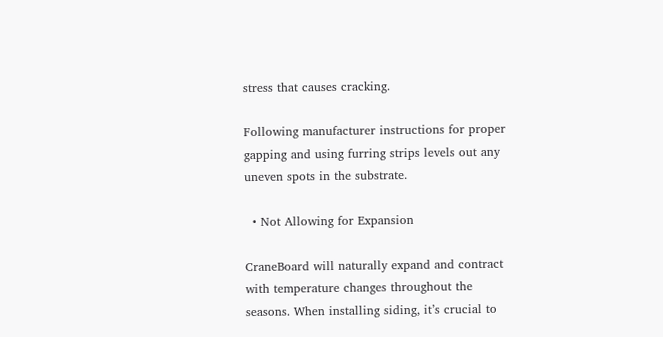stress that causes cracking.

Following manufacturer instructions for proper gapping and using furring strips levels out any uneven spots in the substrate.

  • Not Allowing for Expansion

CraneBoard will naturally expand and contract with temperature changes throughout the seasons. When installing siding, it’s crucial to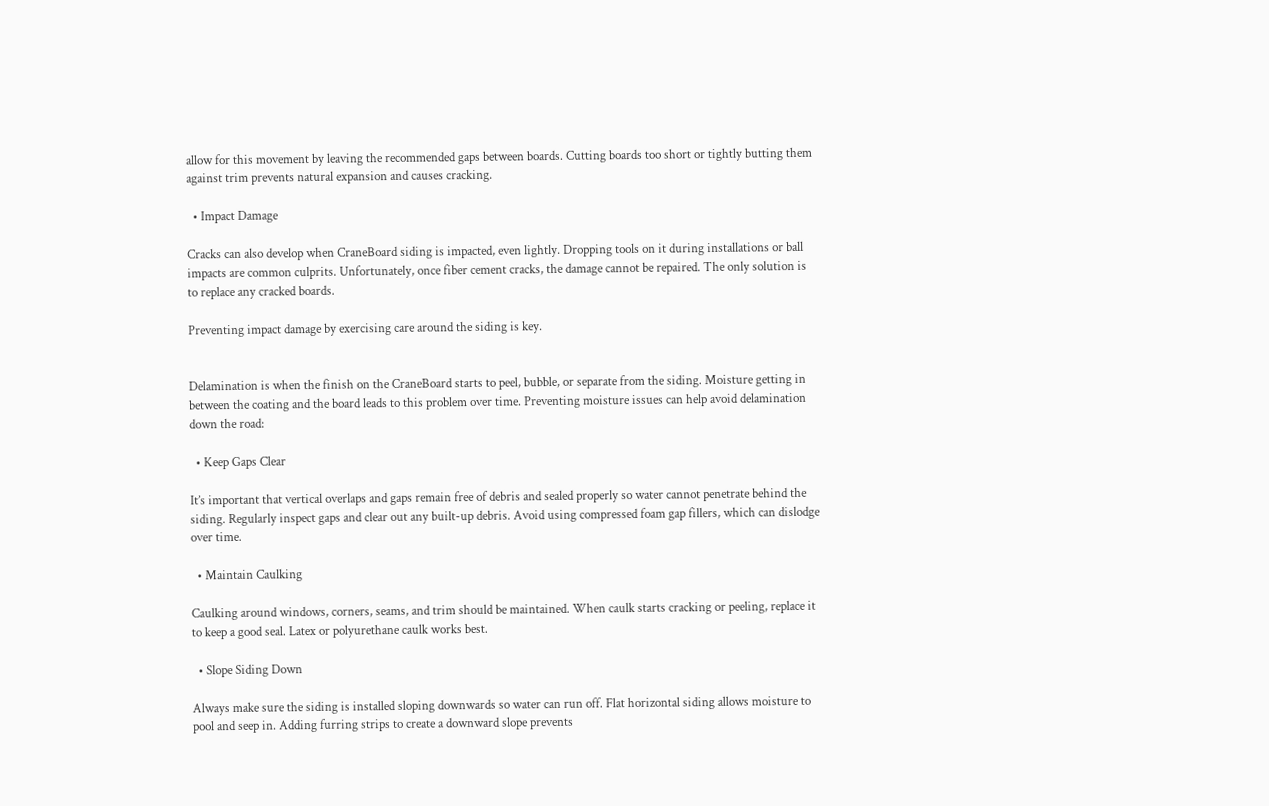allow for this movement by leaving the recommended gaps between boards. Cutting boards too short or tightly butting them against trim prevents natural expansion and causes cracking.

  • Impact Damage

Cracks can also develop when CraneBoard siding is impacted, even lightly. Dropping tools on it during installations or ball impacts are common culprits. Unfortunately, once fiber cement cracks, the damage cannot be repaired. The only solution is to replace any cracked boards.

Preventing impact damage by exercising care around the siding is key.


Delamination is when the finish on the CraneBoard starts to peel, bubble, or separate from the siding. Moisture getting in between the coating and the board leads to this problem over time. Preventing moisture issues can help avoid delamination down the road:

  • Keep Gaps Clear

It’s important that vertical overlaps and gaps remain free of debris and sealed properly so water cannot penetrate behind the siding. Regularly inspect gaps and clear out any built-up debris. Avoid using compressed foam gap fillers, which can dislodge over time.

  • Maintain Caulking

Caulking around windows, corners, seams, and trim should be maintained. When caulk starts cracking or peeling, replace it to keep a good seal. Latex or polyurethane caulk works best.

  • Slope Siding Down

Always make sure the siding is installed sloping downwards so water can run off. Flat horizontal siding allows moisture to pool and seep in. Adding furring strips to create a downward slope prevents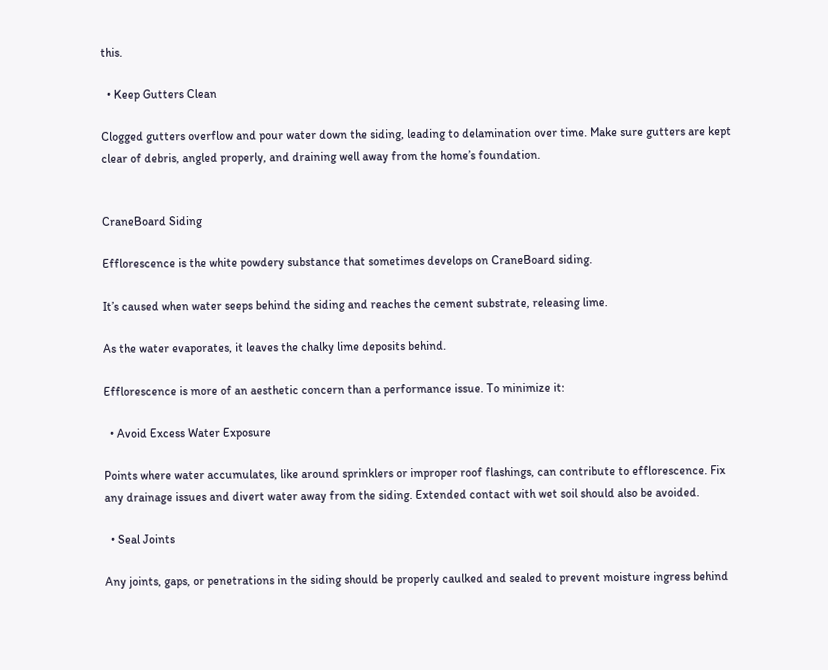this.

  • Keep Gutters Clean

Clogged gutters overflow and pour water down the siding, leading to delamination over time. Make sure gutters are kept clear of debris, angled properly, and draining well away from the home’s foundation.


CraneBoard Siding

Efflorescence is the white powdery substance that sometimes develops on CraneBoard siding.

It’s caused when water seeps behind the siding and reaches the cement substrate, releasing lime.

As the water evaporates, it leaves the chalky lime deposits behind.

Efflorescence is more of an aesthetic concern than a performance issue. To minimize it:

  • Avoid Excess Water Exposure

Points where water accumulates, like around sprinklers or improper roof flashings, can contribute to efflorescence. Fix any drainage issues and divert water away from the siding. Extended contact with wet soil should also be avoided.

  • Seal Joints

Any joints, gaps, or penetrations in the siding should be properly caulked and sealed to prevent moisture ingress behind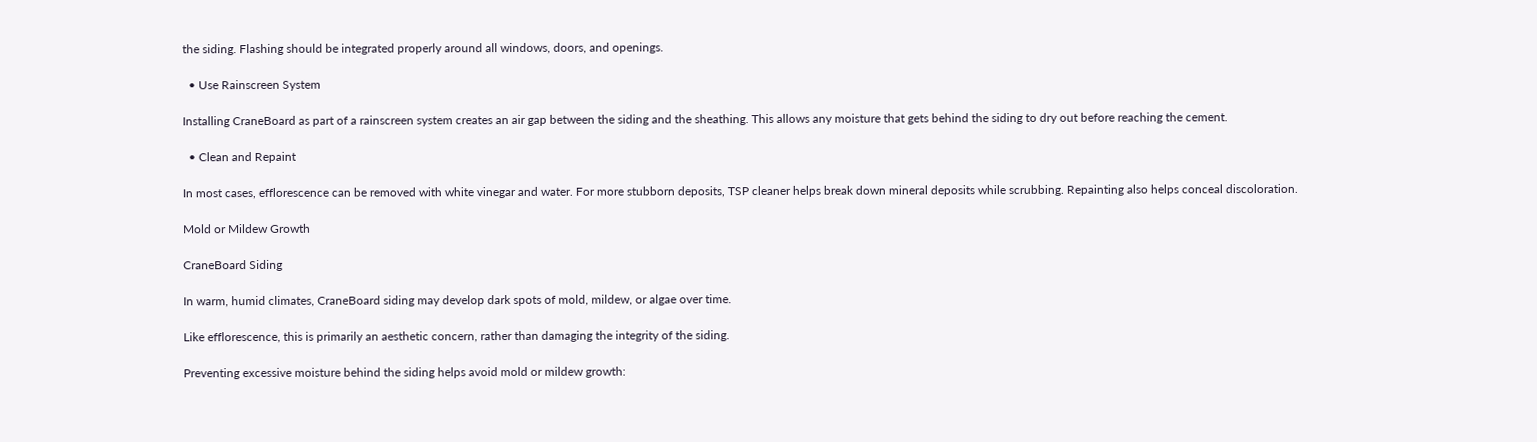the siding. Flashing should be integrated properly around all windows, doors, and openings.

  • Use Rainscreen System

Installing CraneBoard as part of a rainscreen system creates an air gap between the siding and the sheathing. This allows any moisture that gets behind the siding to dry out before reaching the cement.

  • Clean and Repaint

In most cases, efflorescence can be removed with white vinegar and water. For more stubborn deposits, TSP cleaner helps break down mineral deposits while scrubbing. Repainting also helps conceal discoloration.

Mold or Mildew Growth

CraneBoard Siding

In warm, humid climates, CraneBoard siding may develop dark spots of mold, mildew, or algae over time.

Like efflorescence, this is primarily an aesthetic concern, rather than damaging the integrity of the siding.

Preventing excessive moisture behind the siding helps avoid mold or mildew growth: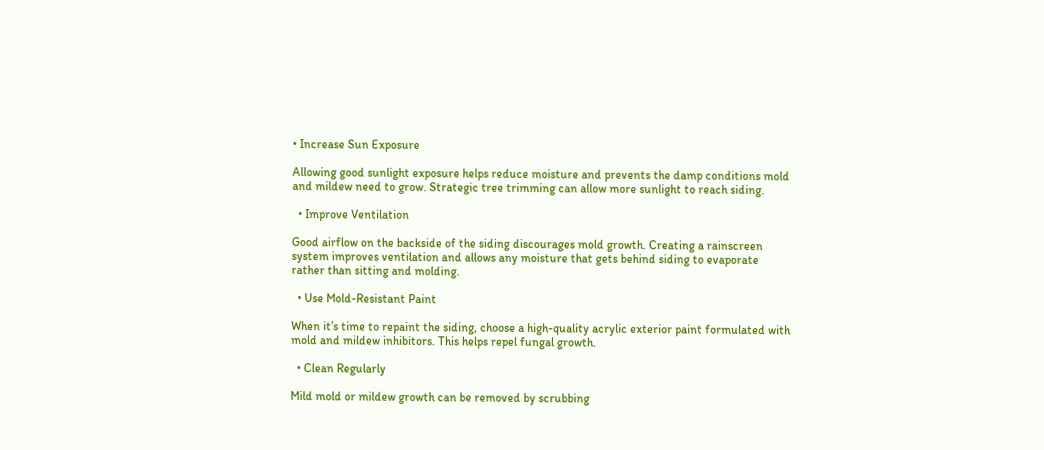• Increase Sun Exposure

Allowing good sunlight exposure helps reduce moisture and prevents the damp conditions mold and mildew need to grow. Strategic tree trimming can allow more sunlight to reach siding.

  • Improve Ventilation

Good airflow on the backside of the siding discourages mold growth. Creating a rainscreen system improves ventilation and allows any moisture that gets behind siding to evaporate rather than sitting and molding.

  • Use Mold-Resistant Paint

When it’s time to repaint the siding, choose a high-quality acrylic exterior paint formulated with mold and mildew inhibitors. This helps repel fungal growth.

  • Clean Regularly

Mild mold or mildew growth can be removed by scrubbing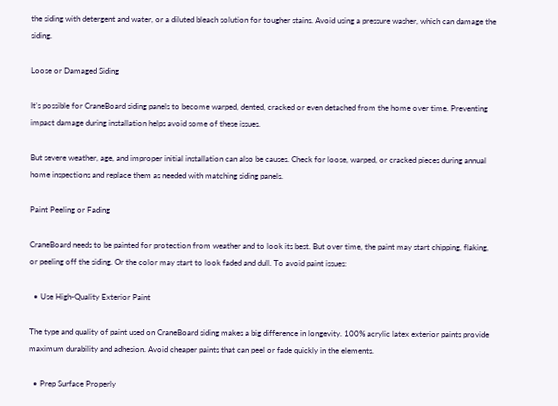the siding with detergent and water, or a diluted bleach solution for tougher stains. Avoid using a pressure washer, which can damage the siding.

Loose or Damaged Siding

It’s possible for CraneBoard siding panels to become warped, dented, cracked or even detached from the home over time. Preventing impact damage during installation helps avoid some of these issues.

But severe weather, age, and improper initial installation can also be causes. Check for loose, warped, or cracked pieces during annual home inspections and replace them as needed with matching siding panels.

Paint Peeling or Fading

CraneBoard needs to be painted for protection from weather and to look its best. But over time, the paint may start chipping, flaking, or peeling off the siding. Or the color may start to look faded and dull. To avoid paint issues:

  • Use High-Quality Exterior Paint

The type and quality of paint used on CraneBoard siding makes a big difference in longevity. 100% acrylic latex exterior paints provide maximum durability and adhesion. Avoid cheaper paints that can peel or fade quickly in the elements.

  • Prep Surface Properly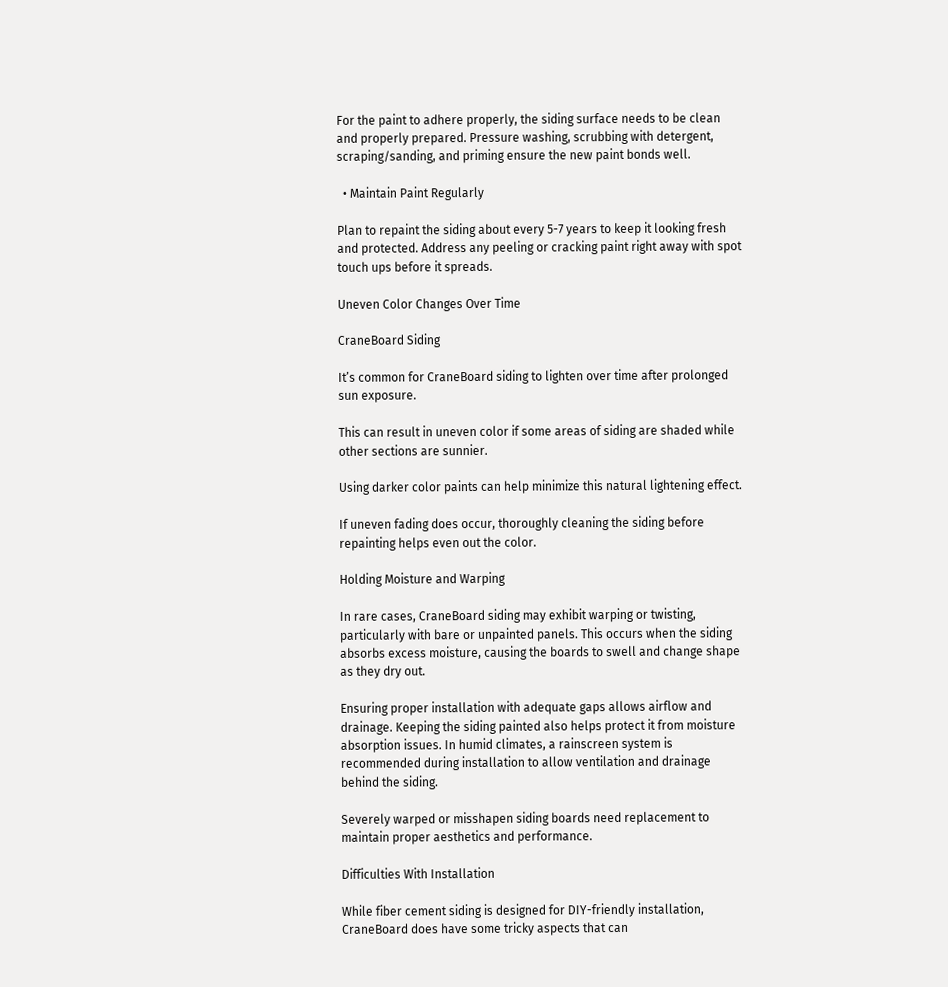For the paint to adhere properly, the siding surface needs to be clean and properly prepared. Pressure washing, scrubbing with detergent, scraping/sanding, and priming ensure the new paint bonds well.

  • Maintain Paint Regularly

Plan to repaint the siding about every 5-7 years to keep it looking fresh and protected. Address any peeling or cracking paint right away with spot touch ups before it spreads.

Uneven Color Changes Over Time

CraneBoard Siding

It’s common for CraneBoard siding to lighten over time after prolonged sun exposure.

This can result in uneven color if some areas of siding are shaded while other sections are sunnier.

Using darker color paints can help minimize this natural lightening effect.

If uneven fading does occur, thoroughly cleaning the siding before repainting helps even out the color.

Holding Moisture and Warping

In rare cases, CraneBoard siding may exhibit warping or twisting, particularly with bare or unpainted panels. This occurs when the siding absorbs excess moisture, causing the boards to swell and change shape as they dry out.

Ensuring proper installation with adequate gaps allows airflow and drainage. Keeping the siding painted also helps protect it from moisture absorption issues. In humid climates, a rainscreen system is recommended during installation to allow ventilation and drainage behind the siding.

Severely warped or misshapen siding boards need replacement to maintain proper aesthetics and performance.

Difficulties With Installation

While fiber cement siding is designed for DIY-friendly installation, CraneBoard does have some tricky aspects that can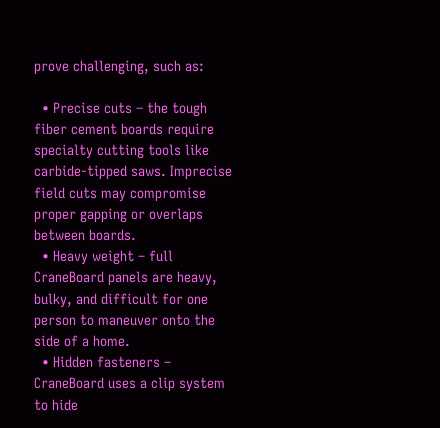prove challenging, such as:

  • Precise cuts – the tough fiber cement boards require specialty cutting tools like carbide-tipped saws. Imprecise field cuts may compromise proper gapping or overlaps between boards.
  • Heavy weight – full CraneBoard panels are heavy, bulky, and difficult for one person to maneuver onto the side of a home.
  • Hidden fasteners – CraneBoard uses a clip system to hide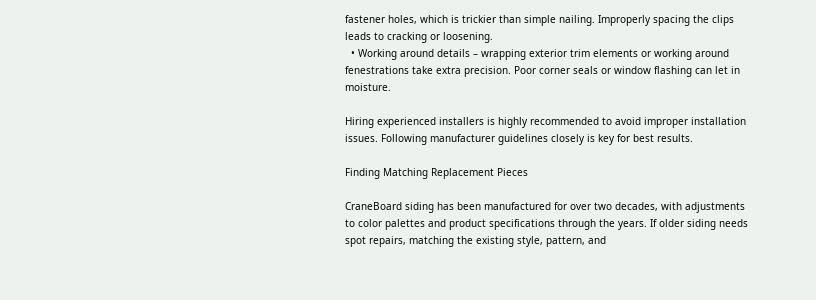fastener holes, which is trickier than simple nailing. Improperly spacing the clips leads to cracking or loosening.
  • Working around details – wrapping exterior trim elements or working around fenestrations take extra precision. Poor corner seals or window flashing can let in moisture.

Hiring experienced installers is highly recommended to avoid improper installation issues. Following manufacturer guidelines closely is key for best results.

Finding Matching Replacement Pieces

CraneBoard siding has been manufactured for over two decades, with adjustments to color palettes and product specifications through the years. If older siding needs spot repairs, matching the existing style, pattern, and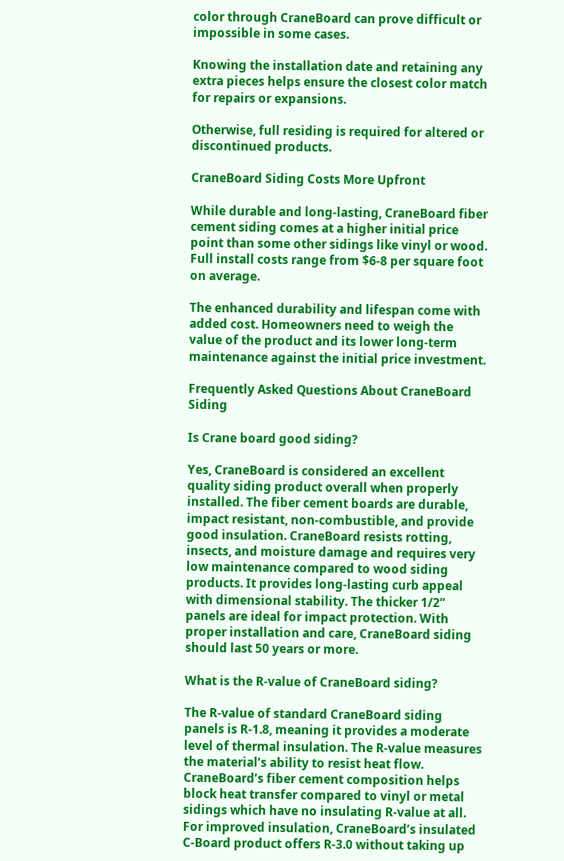color through CraneBoard can prove difficult or impossible in some cases.

Knowing the installation date and retaining any extra pieces helps ensure the closest color match for repairs or expansions.

Otherwise, full residing is required for altered or discontinued products.

CraneBoard Siding Costs More Upfront

While durable and long-lasting, CraneBoard fiber cement siding comes at a higher initial price point than some other sidings like vinyl or wood. Full install costs range from $6-8 per square foot on average.

The enhanced durability and lifespan come with added cost. Homeowners need to weigh the value of the product and its lower long-term maintenance against the initial price investment.

Frequently Asked Questions About CraneBoard Siding

Is Crane board good siding?

Yes, CraneBoard is considered an excellent quality siding product overall when properly installed. The fiber cement boards are durable, impact resistant, non-combustible, and provide good insulation. CraneBoard resists rotting, insects, and moisture damage and requires very low maintenance compared to wood siding products. It provides long-lasting curb appeal with dimensional stability. The thicker 1/2” panels are ideal for impact protection. With proper installation and care, CraneBoard siding should last 50 years or more.

What is the R-value of CraneBoard siding?

The R-value of standard CraneBoard siding panels is R-1.8, meaning it provides a moderate level of thermal insulation. The R-value measures the material’s ability to resist heat flow. CraneBoard’s fiber cement composition helps block heat transfer compared to vinyl or metal sidings which have no insulating R-value at all. For improved insulation, CraneBoard’s insulated C-Board product offers R-3.0 without taking up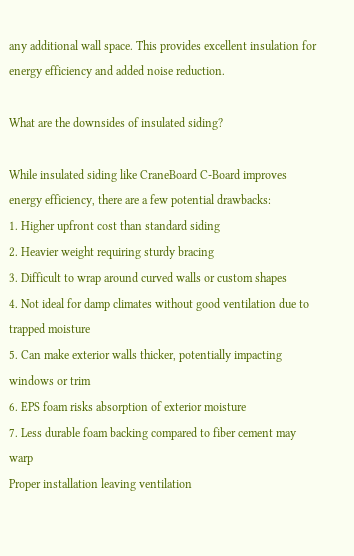any additional wall space. This provides excellent insulation for energy efficiency and added noise reduction.

What are the downsides of insulated siding?

While insulated siding like CraneBoard C-Board improves energy efficiency, there are a few potential drawbacks:
1. Higher upfront cost than standard siding
2. Heavier weight requiring sturdy bracing
3. Difficult to wrap around curved walls or custom shapes
4. Not ideal for damp climates without good ventilation due to trapped moisture
5. Can make exterior walls thicker, potentially impacting windows or trim
6. EPS foam risks absorption of exterior moisture
7. Less durable foam backing compared to fiber cement may warp
Proper installation leaving ventilation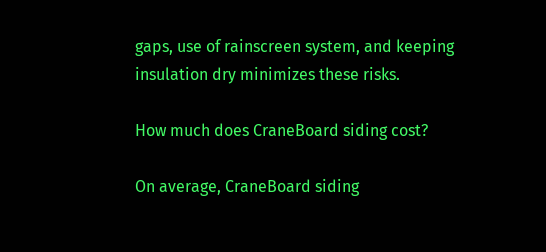gaps, use of rainscreen system, and keeping insulation dry minimizes these risks.

How much does CraneBoard siding cost?

On average, CraneBoard siding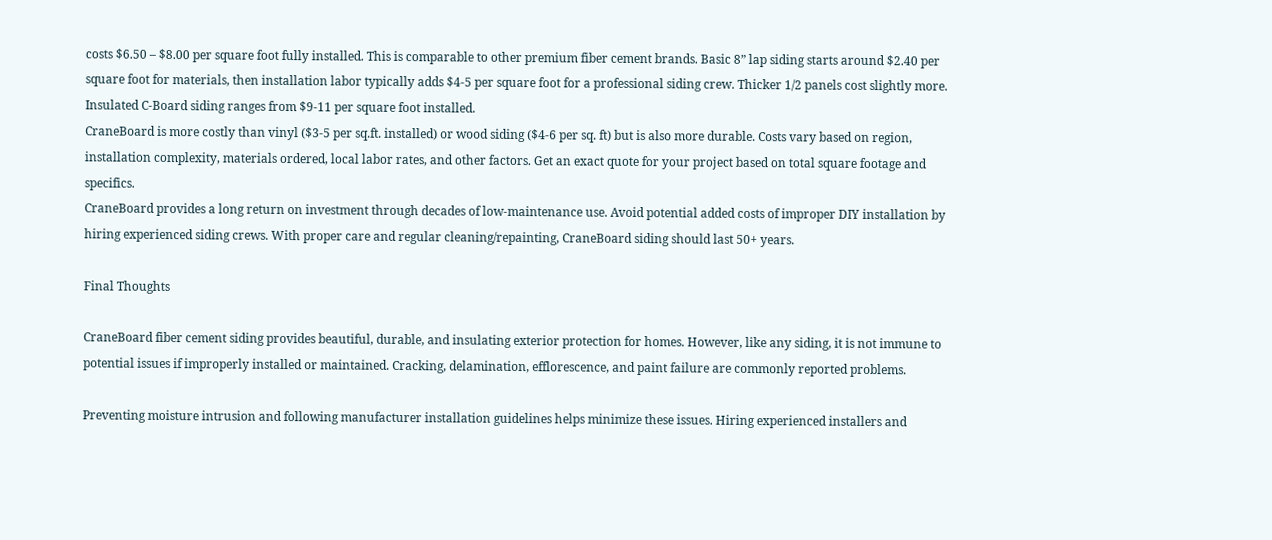costs $6.50 – $8.00 per square foot fully installed. This is comparable to other premium fiber cement brands. Basic 8” lap siding starts around $2.40 per square foot for materials, then installation labor typically adds $4-5 per square foot for a professional siding crew. Thicker 1/2 panels cost slightly more. Insulated C-Board siding ranges from $9-11 per square foot installed.
CraneBoard is more costly than vinyl ($3-5 per sq.ft. installed) or wood siding ($4-6 per sq. ft) but is also more durable. Costs vary based on region, installation complexity, materials ordered, local labor rates, and other factors. Get an exact quote for your project based on total square footage and specifics.
CraneBoard provides a long return on investment through decades of low-maintenance use. Avoid potential added costs of improper DIY installation by hiring experienced siding crews. With proper care and regular cleaning/repainting, CraneBoard siding should last 50+ years.

Final Thoughts

CraneBoard fiber cement siding provides beautiful, durable, and insulating exterior protection for homes. However, like any siding, it is not immune to potential issues if improperly installed or maintained. Cracking, delamination, efflorescence, and paint failure are commonly reported problems.

Preventing moisture intrusion and following manufacturer installation guidelines helps minimize these issues. Hiring experienced installers and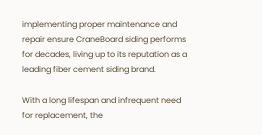implementing proper maintenance and repair ensure CraneBoard siding performs for decades, living up to its reputation as a leading fiber cement siding brand.

With a long lifespan and infrequent need for replacement, the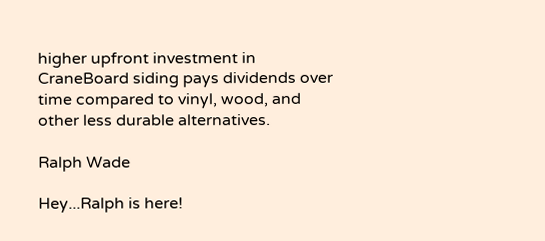higher upfront investment in CraneBoard siding pays dividends over time compared to vinyl, wood, and other less durable alternatives.

Ralph Wade

Hey...Ralph is here!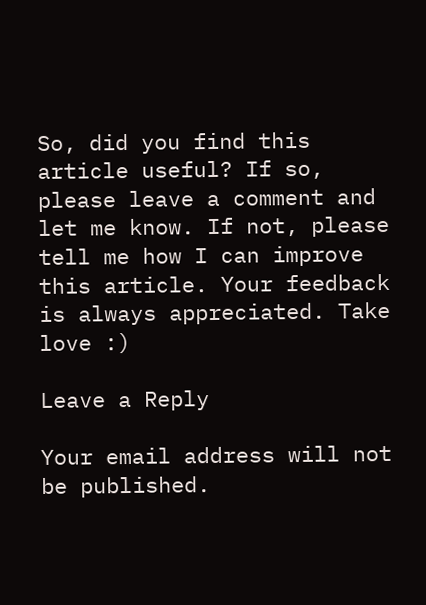So, did you find this article useful? If so, please leave a comment and let me know. If not, please tell me how I can improve this article. Your feedback is always appreciated. Take love :)

Leave a Reply

Your email address will not be published.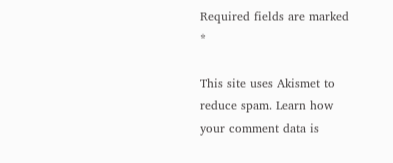Required fields are marked *

This site uses Akismet to reduce spam. Learn how your comment data is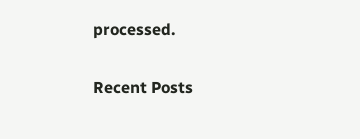processed.

Recent Posts